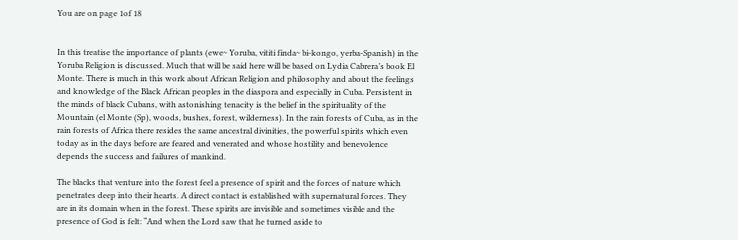You are on page 1of 18


In this treatise the importance of plants (ewe~ Yoruba, vititi finda~ bi-kongo, yerba-Spanish) in the
Yoruba Religion is discussed. Much that will be said here will be based on Lydia Cabrera’s book El
Monte. There is much in this work about African Religion and philosophy and about the feelings
and knowledge of the Black African peoples in the diaspora and especially in Cuba. Persistent in
the minds of black Cubans, with astonishing tenacity is the belief in the spirituality of the
Mountain (el Monte (Sp), woods, bushes, forest, wilderness). In the rain forests of Cuba, as in the
rain forests of Africa there resides the same ancestral divinities, the powerful spirits which even
today as in the days before are feared and venerated and whose hostility and benevolence
depends the success and failures of mankind.

The blacks that venture into the forest feel a presence of spirit and the forces of nature which
penetrates deep into their hearts. A direct contact is established with supernatural forces. They
are in its domain when in the forest. These spirits are invisible and sometimes visible and the
presence of God is felt: “And when the Lord saw that he turned aside to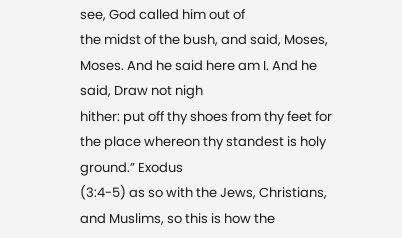see, God called him out of
the midst of the bush, and said, Moses, Moses. And he said here am I. And he said, Draw not nigh
hither: put off thy shoes from thy feet for the place whereon thy standest is holy ground.” Exodus
(3:4-5) as so with the Jews, Christians, and Muslims, so this is how the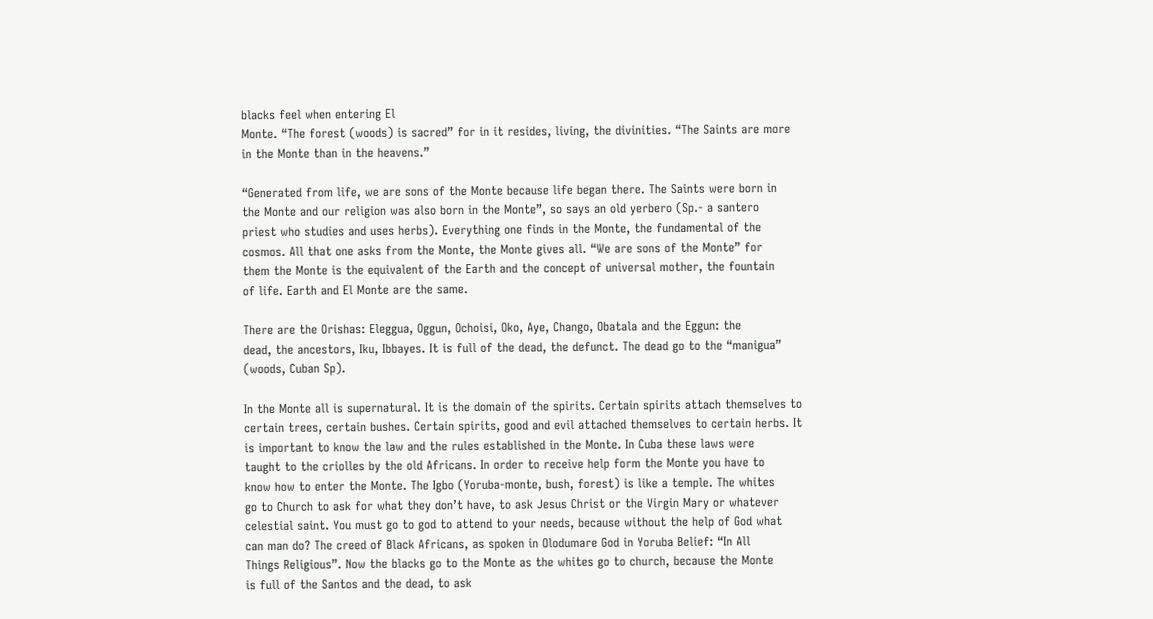blacks feel when entering El
Monte. “The forest (woods) is sacred” for in it resides, living, the divinities. “The Saints are more
in the Monte than in the heavens.”

“Generated from life, we are sons of the Monte because life began there. The Saints were born in
the Monte and our religion was also born in the Monte”, so says an old yerbero (Sp.- a santero
priest who studies and uses herbs). Everything one finds in the Monte, the fundamental of the
cosmos. All that one asks from the Monte, the Monte gives all. “We are sons of the Monte” for
them the Monte is the equivalent of the Earth and the concept of universal mother, the fountain
of life. Earth and El Monte are the same.

There are the Orishas: Eleggua, Oggun, Ochoisi, Oko, Aye, Chango, Obatala and the Eggun: the
dead, the ancestors, Iku, Ibbayes. It is full of the dead, the defunct. The dead go to the “manigua”
(woods, Cuban Sp).

In the Monte all is supernatural. It is the domain of the spirits. Certain spirits attach themselves to
certain trees, certain bushes. Certain spirits, good and evil attached themselves to certain herbs. It
is important to know the law and the rules established in the Monte. In Cuba these laws were
taught to the criolles by the old Africans. In order to receive help form the Monte you have to
know how to enter the Monte. The Igbo (Yoruba-monte, bush, forest) is like a temple. The whites
go to Church to ask for what they don’t have, to ask Jesus Christ or the Virgin Mary or whatever
celestial saint. You must go to god to attend to your needs, because without the help of God what
can man do? The creed of Black Africans, as spoken in Olodumare God in Yoruba Belief: “In All
Things Religious”. Now the blacks go to the Monte as the whites go to church, because the Monte
is full of the Santos and the dead, to ask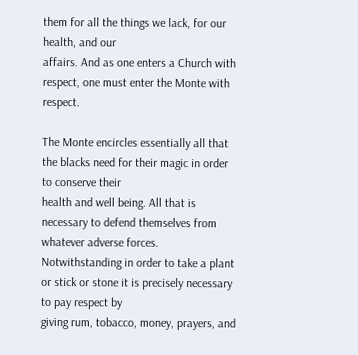them for all the things we lack, for our health, and our
affairs. And as one enters a Church with respect, one must enter the Monte with respect.

The Monte encircles essentially all that the blacks need for their magic in order to conserve their
health and well being. All that is necessary to defend themselves from whatever adverse forces.
Notwithstanding in order to take a plant or stick or stone it is precisely necessary to pay respect by
giving rum, tobacco, money, prayers, and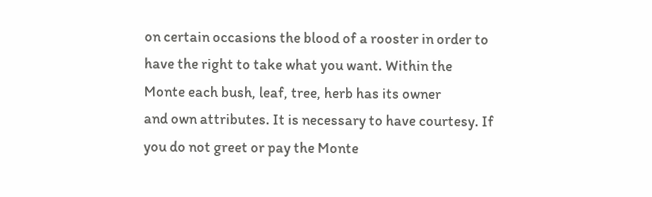on certain occasions the blood of a rooster in order to
have the right to take what you want. Within the Monte each bush, leaf, tree, herb has its owner
and own attributes. It is necessary to have courtesy. If you do not greet or pay the Monte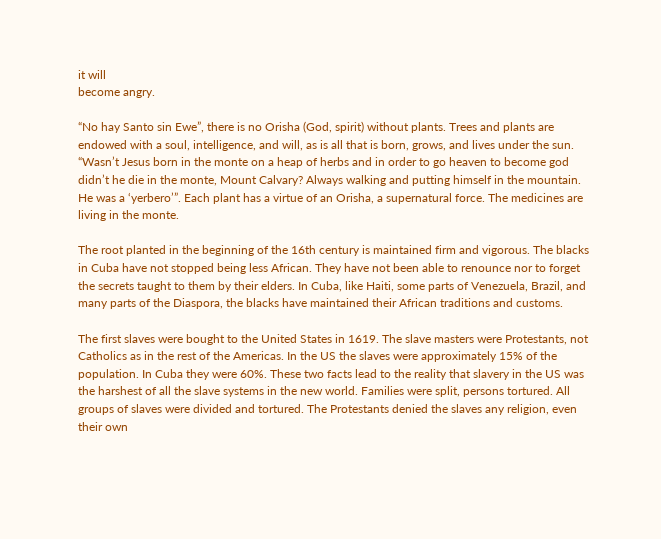it will
become angry.

“No hay Santo sin Ewe”, there is no Orisha (God, spirit) without plants. Trees and plants are
endowed with a soul, intelligence, and will, as is all that is born, grows, and lives under the sun.
“Wasn’t Jesus born in the monte on a heap of herbs and in order to go heaven to become god
didn’t he die in the monte, Mount Calvary? Always walking and putting himself in the mountain.
He was a ‘yerbero’”. Each plant has a virtue of an Orisha, a supernatural force. The medicines are
living in the monte.

The root planted in the beginning of the 16th century is maintained firm and vigorous. The blacks
in Cuba have not stopped being less African. They have not been able to renounce nor to forget
the secrets taught to them by their elders. In Cuba, like Haiti, some parts of Venezuela, Brazil, and
many parts of the Diaspora, the blacks have maintained their African traditions and customs.

The first slaves were bought to the United States in 1619. The slave masters were Protestants, not
Catholics as in the rest of the Americas. In the US the slaves were approximately 15% of the
population. In Cuba they were 60%. These two facts lead to the reality that slavery in the US was
the harshest of all the slave systems in the new world. Families were split, persons tortured. All
groups of slaves were divided and tortured. The Protestants denied the slaves any religion, even
their own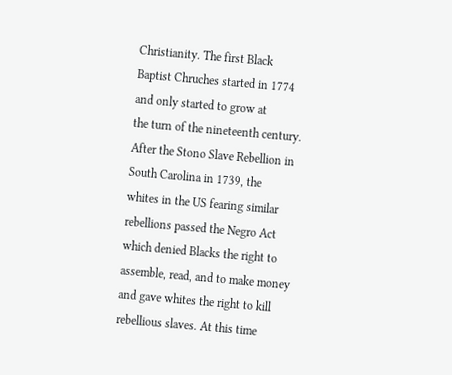Christianity. The first Black Baptist Chruches started in 1774 and only started to grow at
the turn of the nineteenth century. After the Stono Slave Rebellion in South Carolina in 1739, the
whites in the US fearing similar rebellions passed the Negro Act which denied Blacks the right to
assemble, read, and to make money and gave whites the right to kill rebellious slaves. At this time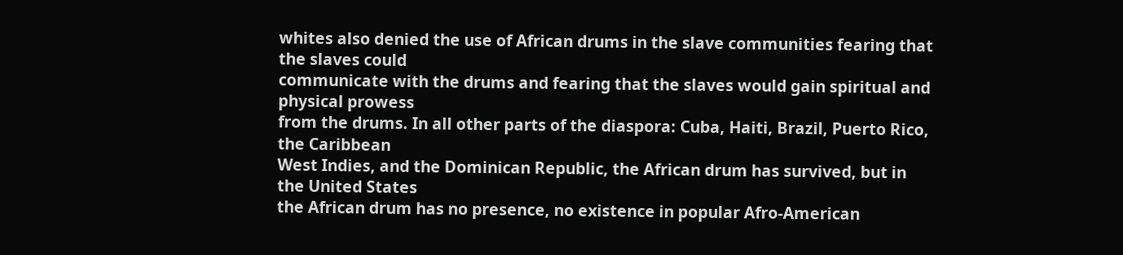whites also denied the use of African drums in the slave communities fearing that the slaves could
communicate with the drums and fearing that the slaves would gain spiritual and physical prowess
from the drums. In all other parts of the diaspora: Cuba, Haiti, Brazil, Puerto Rico, the Caribbean
West Indies, and the Dominican Republic, the African drum has survived, but in the United States
the African drum has no presence, no existence in popular Afro-American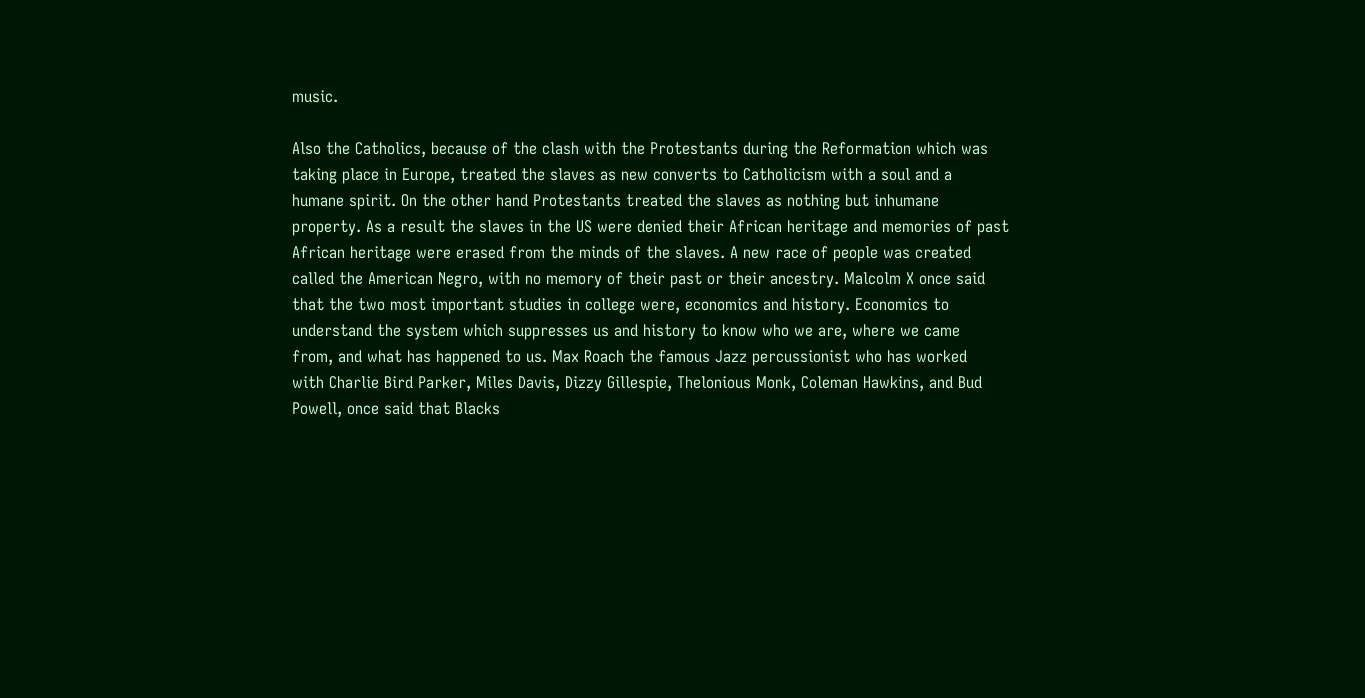music.

Also the Catholics, because of the clash with the Protestants during the Reformation which was
taking place in Europe, treated the slaves as new converts to Catholicism with a soul and a
humane spirit. On the other hand Protestants treated the slaves as nothing but inhumane
property. As a result the slaves in the US were denied their African heritage and memories of past
African heritage were erased from the minds of the slaves. A new race of people was created
called the American Negro, with no memory of their past or their ancestry. Malcolm X once said
that the two most important studies in college were, economics and history. Economics to
understand the system which suppresses us and history to know who we are, where we came
from, and what has happened to us. Max Roach the famous Jazz percussionist who has worked
with Charlie Bird Parker, Miles Davis, Dizzy Gillespie, Thelonious Monk, Coleman Hawkins, and Bud
Powell, once said that Blacks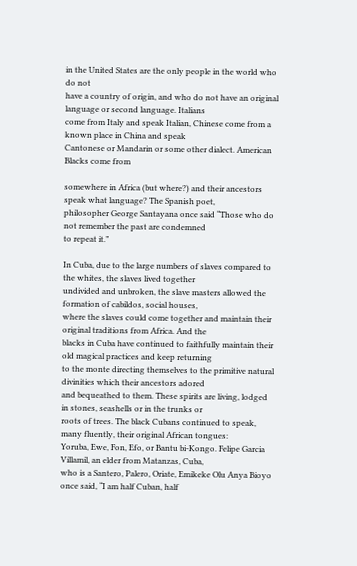in the United States are the only people in the world who do not
have a country of origin, and who do not have an original language or second language. Italians
come from Italy and speak Italian, Chinese come from a known place in China and speak
Cantonese or Mandarin or some other dialect. American Blacks come from

somewhere in Africa (but where?) and their ancestors speak what language? The Spanish poet,
philosopher George Santayana once said “Those who do not remember the past are condemned
to repeat it.”

In Cuba, due to the large numbers of slaves compared to the whites, the slaves lived together
undivided and unbroken, the slave masters allowed the formation of cabildos, social houses,
where the slaves could come together and maintain their original traditions from Africa. And the
blacks in Cuba have continued to faithfully maintain their old magical practices and keep returning
to the monte directing themselves to the primitive natural divinities which their ancestors adored
and bequeathed to them. These spirits are living, lodged in stones, seashells or in the trunks or
roots of trees. The black Cubans continued to speak, many fluently, their original African tongues:
Yoruba, Ewe, Fon, Efo, or Bantu bi-Kongo. Felipe Garcia Villamil, an elder from Matanzas, Cuba,
who is a Santero, Palero, Oriate, Emikeke Olu Anya Bioyo once said, “I am half Cuban, half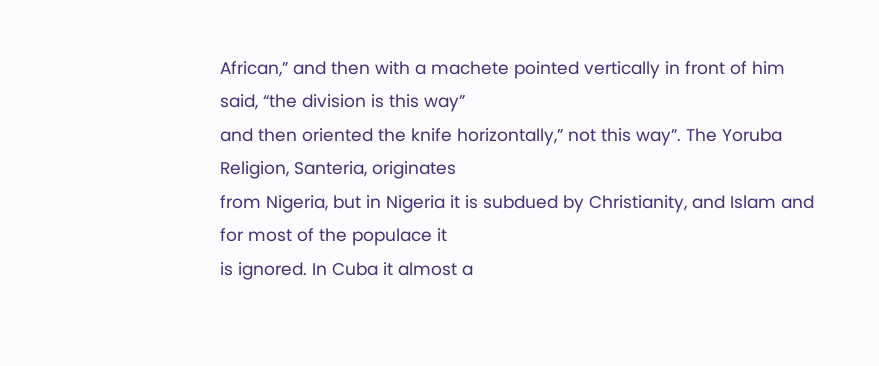African,” and then with a machete pointed vertically in front of him said, “the division is this way”
and then oriented the knife horizontally,” not this way”. The Yoruba Religion, Santeria, originates
from Nigeria, but in Nigeria it is subdued by Christianity, and Islam and for most of the populace it
is ignored. In Cuba it almost a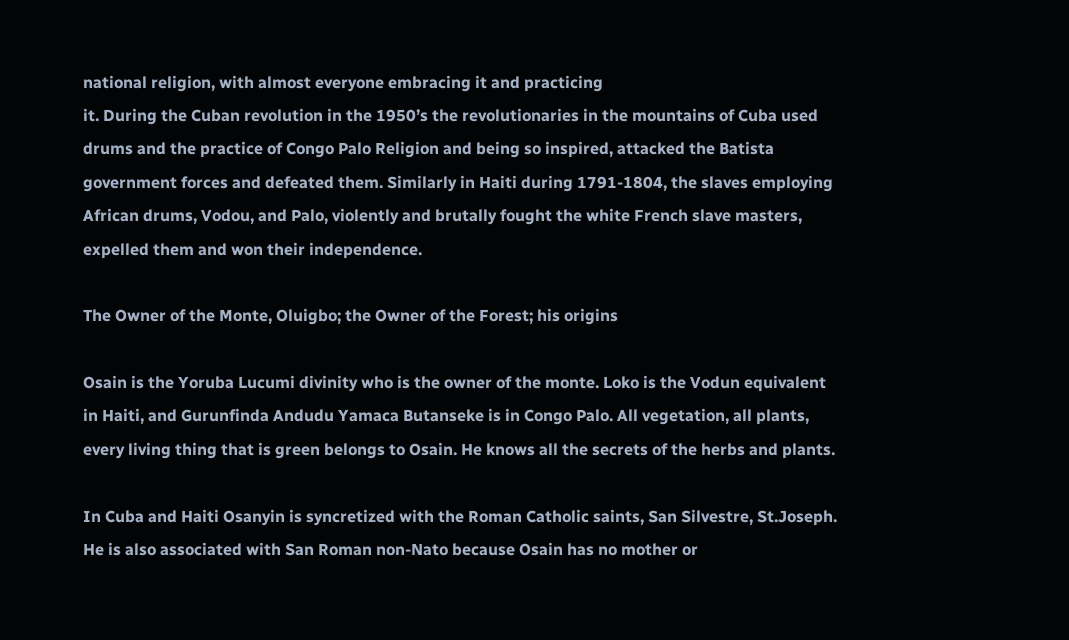national religion, with almost everyone embracing it and practicing
it. During the Cuban revolution in the 1950’s the revolutionaries in the mountains of Cuba used
drums and the practice of Congo Palo Religion and being so inspired, attacked the Batista
government forces and defeated them. Similarly in Haiti during 1791-1804, the slaves employing
African drums, Vodou, and Palo, violently and brutally fought the white French slave masters,
expelled them and won their independence.

The Owner of the Monte, Oluigbo; the Owner of the Forest; his origins

Osain is the Yoruba Lucumi divinity who is the owner of the monte. Loko is the Vodun equivalent
in Haiti, and Gurunfinda Andudu Yamaca Butanseke is in Congo Palo. All vegetation, all plants,
every living thing that is green belongs to Osain. He knows all the secrets of the herbs and plants.

In Cuba and Haiti Osanyin is syncretized with the Roman Catholic saints, San Silvestre, St.Joseph.
He is also associated with San Roman non-Nato because Osain has no mother or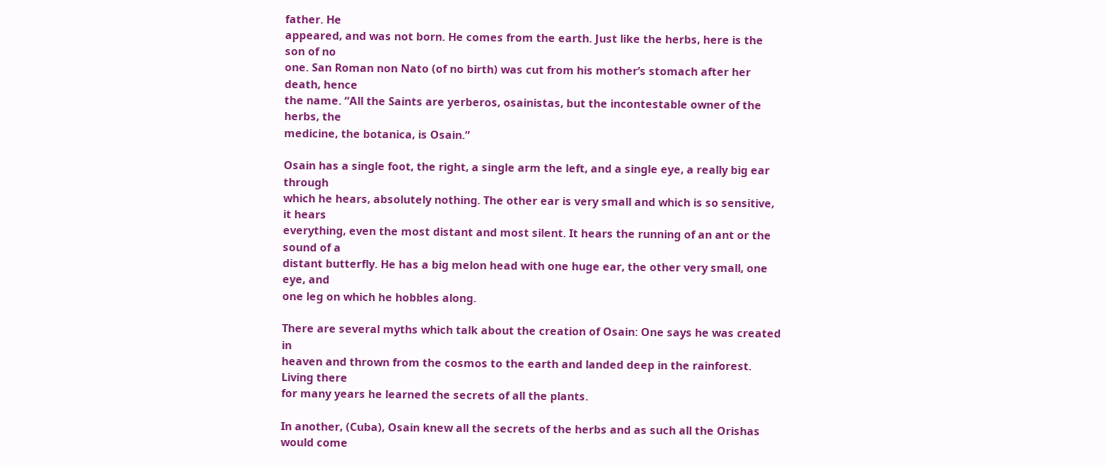father. He
appeared, and was not born. He comes from the earth. Just like the herbs, here is the son of no
one. San Roman non Nato (of no birth) was cut from his mother’s stomach after her death, hence
the name. “All the Saints are yerberos, osainistas, but the incontestable owner of the herbs, the
medicine, the botanica, is Osain.”

Osain has a single foot, the right, a single arm the left, and a single eye, a really big ear through
which he hears, absolutely nothing. The other ear is very small and which is so sensitive, it hears
everything, even the most distant and most silent. It hears the running of an ant or the sound of a
distant butterfly. He has a big melon head with one huge ear, the other very small, one eye, and
one leg on which he hobbles along.

There are several myths which talk about the creation of Osain: One says he was created in
heaven and thrown from the cosmos to the earth and landed deep in the rainforest. Living there
for many years he learned the secrets of all the plants.

In another, (Cuba), Osain knew all the secrets of the herbs and as such all the Orishas would come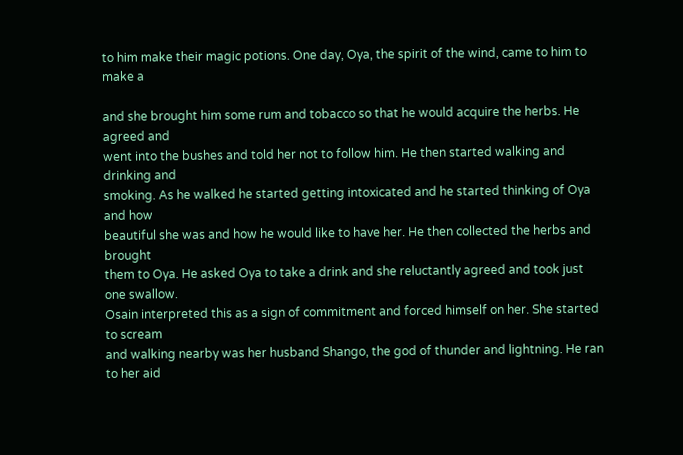to him make their magic potions. One day, Oya, the spirit of the wind, came to him to make a

and she brought him some rum and tobacco so that he would acquire the herbs. He agreed and
went into the bushes and told her not to follow him. He then started walking and drinking and
smoking. As he walked he started getting intoxicated and he started thinking of Oya and how
beautiful she was and how he would like to have her. He then collected the herbs and brought
them to Oya. He asked Oya to take a drink and she reluctantly agreed and took just one swallow.
Osain interpreted this as a sign of commitment and forced himself on her. She started to scream
and walking nearby was her husband Shango, the god of thunder and lightning. He ran to her aid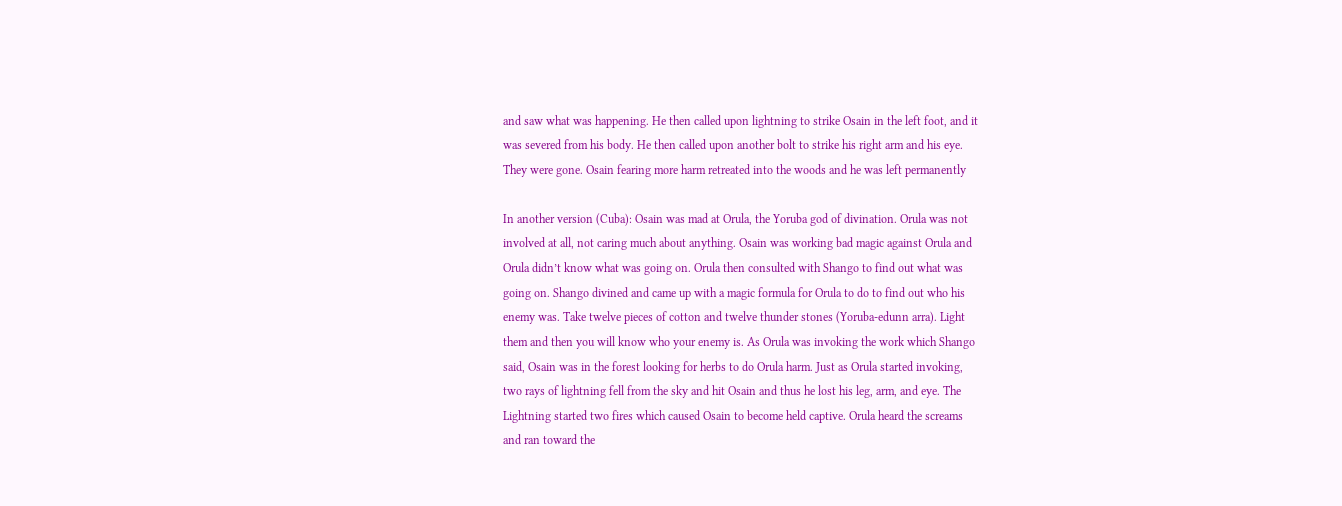and saw what was happening. He then called upon lightning to strike Osain in the left foot, and it
was severed from his body. He then called upon another bolt to strike his right arm and his eye.
They were gone. Osain fearing more harm retreated into the woods and he was left permanently

In another version (Cuba): Osain was mad at Orula, the Yoruba god of divination. Orula was not
involved at all, not caring much about anything. Osain was working bad magic against Orula and
Orula didn’t know what was going on. Orula then consulted with Shango to find out what was
going on. Shango divined and came up with a magic formula for Orula to do to find out who his
enemy was. Take twelve pieces of cotton and twelve thunder stones (Yoruba-edunn arra). Light
them and then you will know who your enemy is. As Orula was invoking the work which Shango
said, Osain was in the forest looking for herbs to do Orula harm. Just as Orula started invoking,
two rays of lightning fell from the sky and hit Osain and thus he lost his leg, arm, and eye. The
Lightning started two fires which caused Osain to become held captive. Orula heard the screams
and ran toward the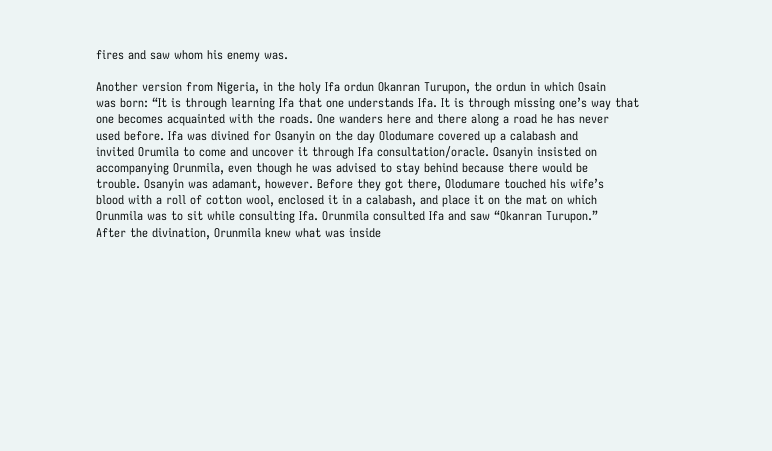fires and saw whom his enemy was.

Another version from Nigeria, in the holy Ifa ordun Okanran Turupon, the ordun in which Osain
was born: “It is through learning Ifa that one understands Ifa. It is through missing one’s way that
one becomes acquainted with the roads. One wanders here and there along a road he has never
used before. Ifa was divined for Osanyin on the day Olodumare covered up a calabash and
invited Orumila to come and uncover it through Ifa consultation/oracle. Osanyin insisted on
accompanying Orunmila, even though he was advised to stay behind because there would be
trouble. Osanyin was adamant, however. Before they got there, Olodumare touched his wife’s
blood with a roll of cotton wool, enclosed it in a calabash, and place it on the mat on which
Orunmila was to sit while consulting Ifa. Orunmila consulted Ifa and saw “Okanran Turupon.”
After the divination, Orunmila knew what was inside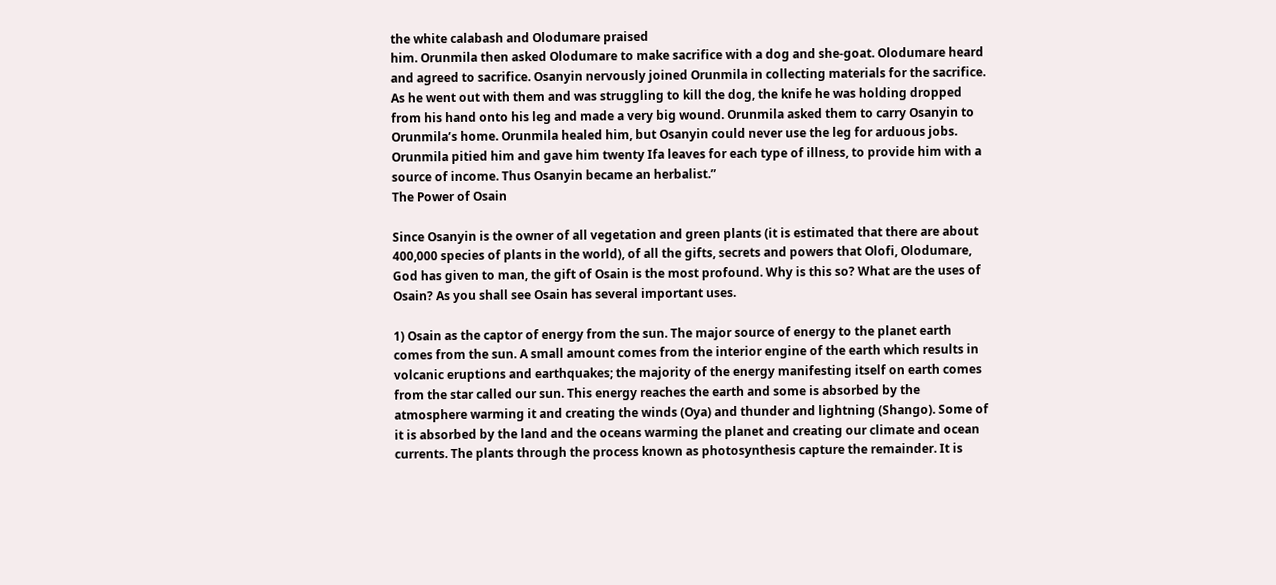the white calabash and Olodumare praised
him. Orunmila then asked Olodumare to make sacrifice with a dog and she-goat. Olodumare heard
and agreed to sacrifice. Osanyin nervously joined Orunmila in collecting materials for the sacrifice.
As he went out with them and was struggling to kill the dog, the knife he was holding dropped
from his hand onto his leg and made a very big wound. Orunmila asked them to carry Osanyin to
Orunmila’s home. Orunmila healed him, but Osanyin could never use the leg for arduous jobs.
Orunmila pitied him and gave him twenty Ifa leaves for each type of illness, to provide him with a
source of income. Thus Osanyin became an herbalist.”
The Power of Osain

Since Osanyin is the owner of all vegetation and green plants (it is estimated that there are about
400,000 species of plants in the world), of all the gifts, secrets and powers that Olofi, Olodumare,
God has given to man, the gift of Osain is the most profound. Why is this so? What are the uses of
Osain? As you shall see Osain has several important uses.

1) Osain as the captor of energy from the sun. The major source of energy to the planet earth
comes from the sun. A small amount comes from the interior engine of the earth which results in
volcanic eruptions and earthquakes; the majority of the energy manifesting itself on earth comes
from the star called our sun. This energy reaches the earth and some is absorbed by the
atmosphere warming it and creating the winds (Oya) and thunder and lightning (Shango). Some of
it is absorbed by the land and the oceans warming the planet and creating our climate and ocean
currents. The plants through the process known as photosynthesis capture the remainder. It is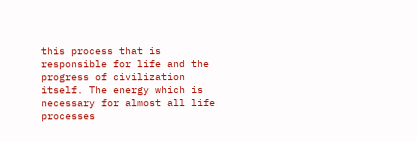this process that is responsible for life and the progress of civilization itself. The energy which is
necessary for almost all life processes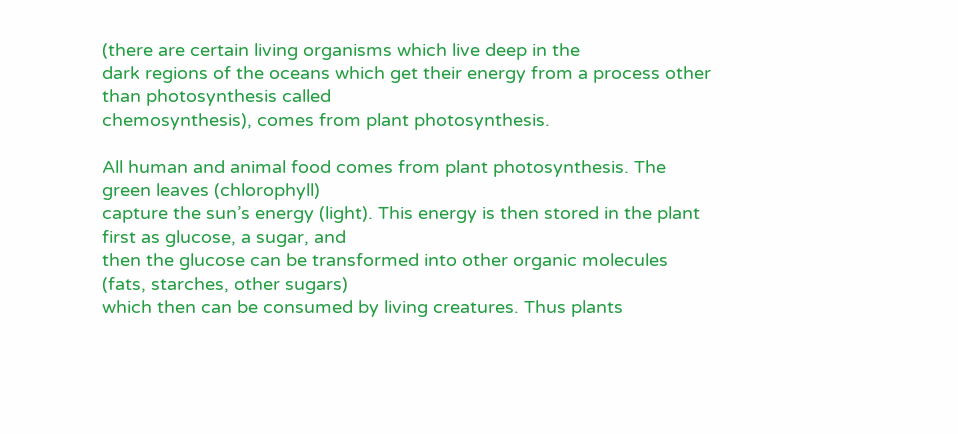(there are certain living organisms which live deep in the
dark regions of the oceans which get their energy from a process other than photosynthesis called
chemosynthesis), comes from plant photosynthesis.

All human and animal food comes from plant photosynthesis. The green leaves (chlorophyll)
capture the sun’s energy (light). This energy is then stored in the plant first as glucose, a sugar, and
then the glucose can be transformed into other organic molecules (fats, starches, other sugars)
which then can be consumed by living creatures. Thus plants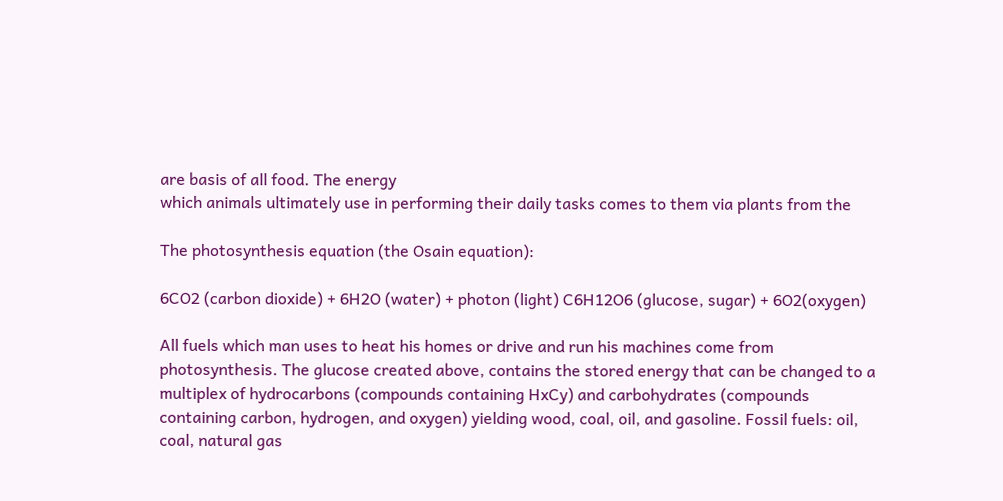are basis of all food. The energy
which animals ultimately use in performing their daily tasks comes to them via plants from the

The photosynthesis equation (the Osain equation):

6CO2 (carbon dioxide) + 6H2O (water) + photon (light) C6H12O6 (glucose, sugar) + 6O2(oxygen)

All fuels which man uses to heat his homes or drive and run his machines come from
photosynthesis. The glucose created above, contains the stored energy that can be changed to a
multiplex of hydrocarbons (compounds containing HxCy) and carbohydrates (compounds
containing carbon, hydrogen, and oxygen) yielding wood, coal, oil, and gasoline. Fossil fuels: oil,
coal, natural gas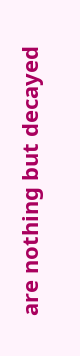are nothing but decayed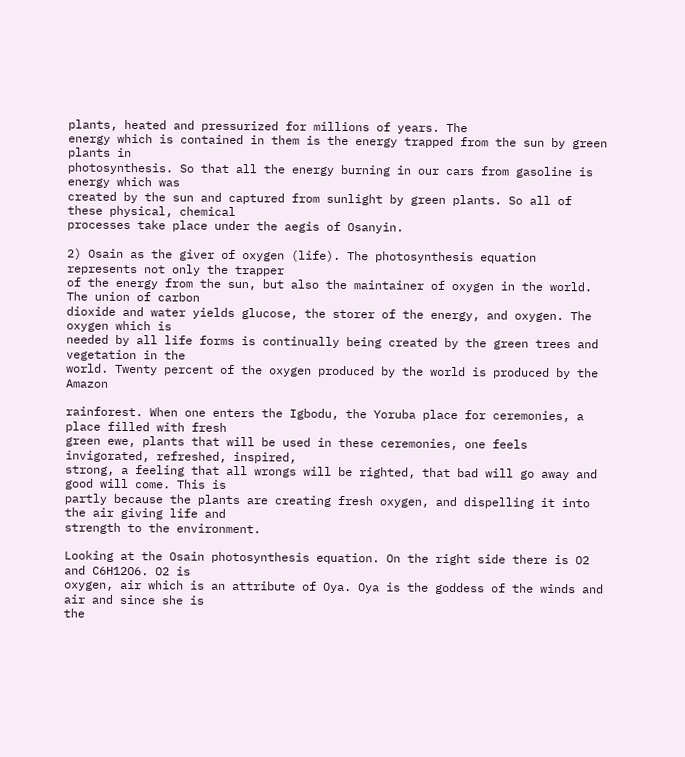plants, heated and pressurized for millions of years. The
energy which is contained in them is the energy trapped from the sun by green plants in
photosynthesis. So that all the energy burning in our cars from gasoline is energy which was
created by the sun and captured from sunlight by green plants. So all of these physical, chemical
processes take place under the aegis of Osanyin.

2) Osain as the giver of oxygen (life). The photosynthesis equation represents not only the trapper
of the energy from the sun, but also the maintainer of oxygen in the world. The union of carbon
dioxide and water yields glucose, the storer of the energy, and oxygen. The oxygen which is
needed by all life forms is continually being created by the green trees and vegetation in the
world. Twenty percent of the oxygen produced by the world is produced by the Amazon

rainforest. When one enters the Igbodu, the Yoruba place for ceremonies, a place filled with fresh
green ewe, plants that will be used in these ceremonies, one feels invigorated, refreshed, inspired,
strong, a feeling that all wrongs will be righted, that bad will go away and good will come. This is
partly because the plants are creating fresh oxygen, and dispelling it into the air giving life and
strength to the environment.

Looking at the Osain photosynthesis equation. On the right side there is O2 and C6H12O6. O2 is
oxygen, air which is an attribute of Oya. Oya is the goddess of the winds and air and since she is
the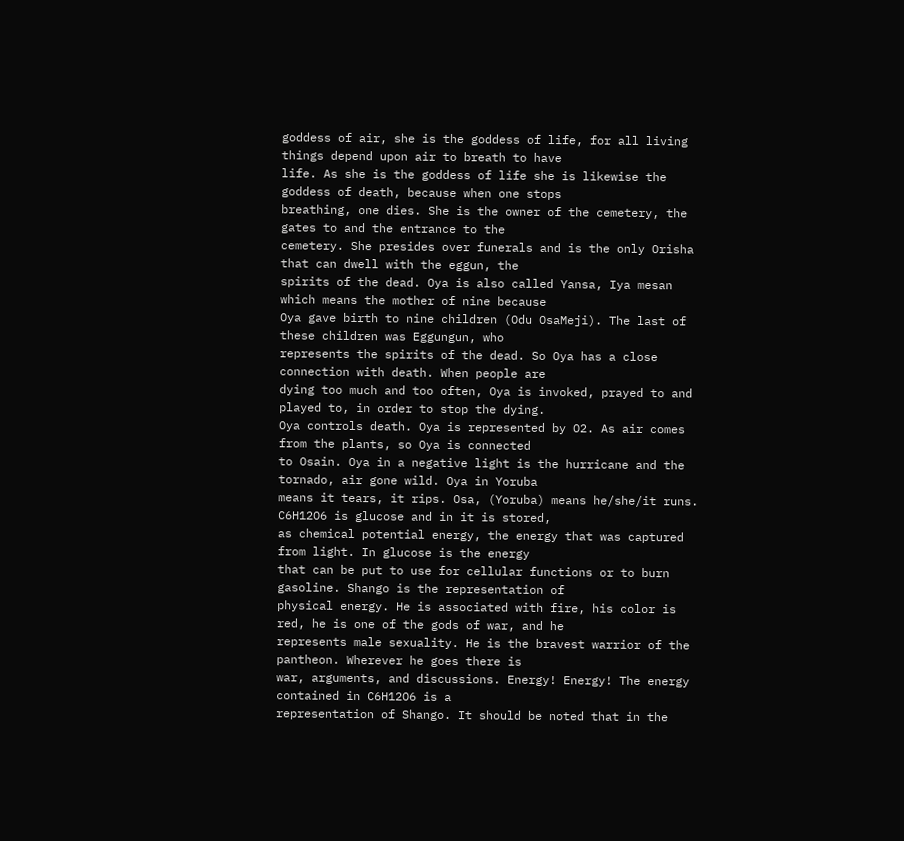goddess of air, she is the goddess of life, for all living things depend upon air to breath to have
life. As she is the goddess of life she is likewise the goddess of death, because when one stops
breathing, one dies. She is the owner of the cemetery, the gates to and the entrance to the
cemetery. She presides over funerals and is the only Orisha that can dwell with the eggun, the
spirits of the dead. Oya is also called Yansa, Iya mesan which means the mother of nine because
Oya gave birth to nine children (Odu OsaMeji). The last of these children was Eggungun, who
represents the spirits of the dead. So Oya has a close connection with death. When people are
dying too much and too often, Oya is invoked, prayed to and played to, in order to stop the dying.
Oya controls death. Oya is represented by O2. As air comes from the plants, so Oya is connected
to Osain. Oya in a negative light is the hurricane and the tornado, air gone wild. Oya in Yoruba
means it tears, it rips. Osa, (Yoruba) means he/she/it runs. C6H12O6 is glucose and in it is stored,
as chemical potential energy, the energy that was captured from light. In glucose is the energy
that can be put to use for cellular functions or to burn gasoline. Shango is the representation of
physical energy. He is associated with fire, his color is red, he is one of the gods of war, and he
represents male sexuality. He is the bravest warrior of the pantheon. Wherever he goes there is
war, arguments, and discussions. Energy! Energy! The energy contained in C6H12O6 is a
representation of Shango. It should be noted that in the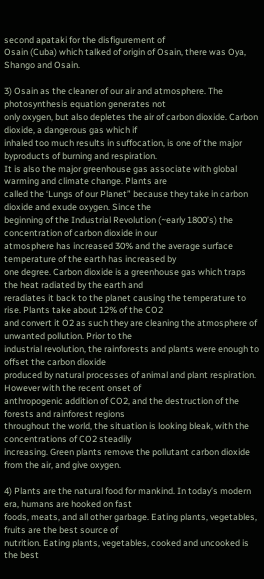second apataki for the disfigurement of
Osain (Cuba) which talked of origin of Osain, there was Oya, Shango and Osain.

3) Osain as the cleaner of our air and atmosphere. The photosynthesis equation generates not
only oxygen, but also depletes the air of carbon dioxide. Carbon dioxide, a dangerous gas which if
inhaled too much results in suffocation, is one of the major byproducts of burning and respiration.
It is also the major greenhouse gas associate with global warming and climate change. Plants are
called the ‘Lungs of our Planet” because they take in carbon dioxide and exude oxygen. Since the
beginning of the Industrial Revolution (~early 1800’s) the concentration of carbon dioxide in our
atmosphere has increased 30% and the average surface temperature of the earth has increased by
one degree. Carbon dioxide is a greenhouse gas which traps the heat radiated by the earth and
reradiates it back to the planet causing the temperature to rise. Plants take about 12% of the CO2
and convert it O2 as such they are cleaning the atmosphere of unwanted pollution. Prior to the
industrial revolution, the rainforests and plants were enough to offset the carbon dioxide
produced by natural processes of animal and plant respiration. However with the recent onset of
anthropogenic addition of CO2, and the destruction of the forests and rainforest regions
throughout the world, the situation is looking bleak, with the concentrations of CO2 steadily
increasing. Green plants remove the pollutant carbon dioxide from the air, and give oxygen.

4) Plants are the natural food for mankind. In today’s modern era, humans are hooked on fast
foods, meats, and all other garbage. Eating plants, vegetables, fruits are the best source of
nutrition. Eating plants, vegetables, cooked and uncooked is the best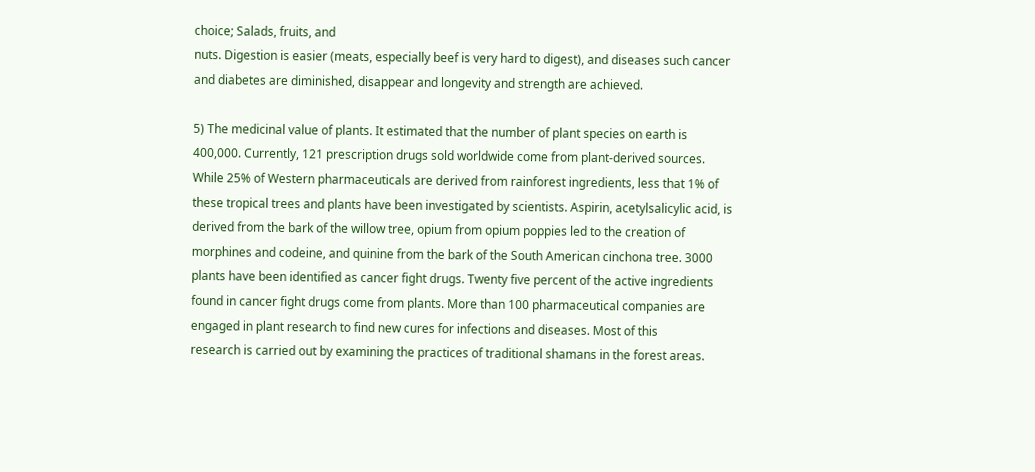choice; Salads, fruits, and
nuts. Digestion is easier (meats, especially beef is very hard to digest), and diseases such cancer
and diabetes are diminished, disappear and longevity and strength are achieved.

5) The medicinal value of plants. It estimated that the number of plant species on earth is
400,000. Currently, 121 prescription drugs sold worldwide come from plant-derived sources.
While 25% of Western pharmaceuticals are derived from rainforest ingredients, less that 1% of
these tropical trees and plants have been investigated by scientists. Aspirin, acetylsalicylic acid, is
derived from the bark of the willow tree, opium from opium poppies led to the creation of
morphines and codeine, and quinine from the bark of the South American cinchona tree. 3000
plants have been identified as cancer fight drugs. Twenty five percent of the active ingredients
found in cancer fight drugs come from plants. More than 100 pharmaceutical companies are
engaged in plant research to find new cures for infections and diseases. Most of this
research is carried out by examining the practices of traditional shamans in the forest areas.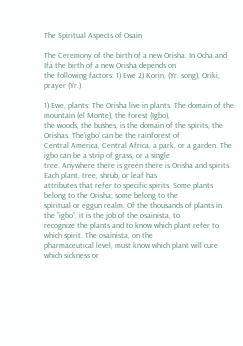The Spiritual Aspects of Osain

The Ceremony of the birth of a new Orisha: In Ocha and Ifa the birth of a new Orisha depends on
the following factors: 1) Ewe 2) Korin, (Yr. song), Oriki, prayer (Yr.)

1) Ewe, plants: The Orisha live in plants. The domain of the mountain (el Monte), the forest (Igbo),
the woods, the bushes, is the domain of the spirits, the Orishas. The’igbo’ can be the rainforest of
Central America, Central Africa, a park, or a garden. The igbo can be a strip of grass, or a single
tree. Anywhere there is green there is Orisha and spirits. Each plant, tree, shrub, or leaf has
attributes that refer to specific spirits. Some plants belong to the Orisha; some belong to the
spiritual or eggun realm. Of the thousands of plants in the ”igbo”, it is the job of the osainista, to
recognize the plants and to know which plant refer to which spirit. The osainista, on the
pharmaceutical level, must know which plant will cure which sickness or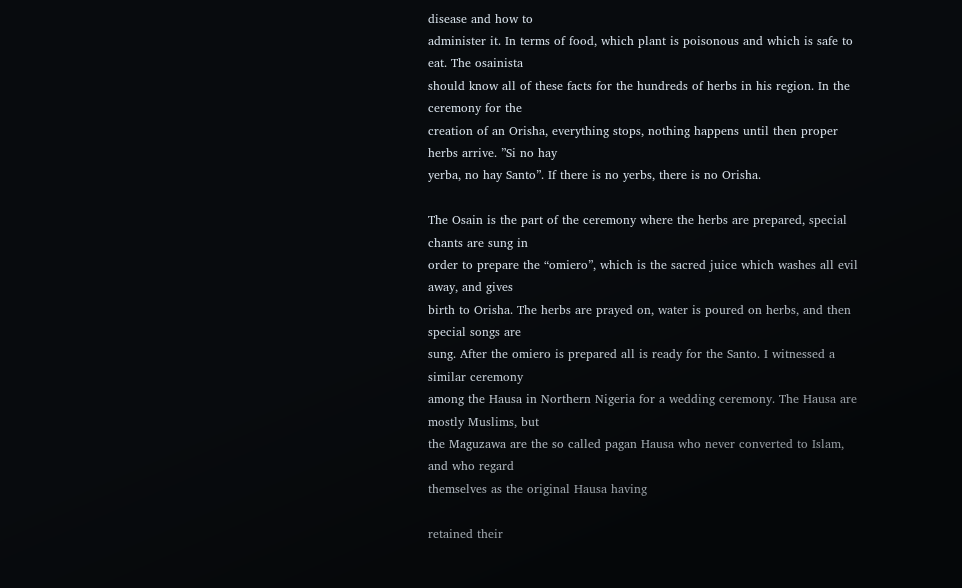disease and how to
administer it. In terms of food, which plant is poisonous and which is safe to eat. The osainista
should know all of these facts for the hundreds of herbs in his region. In the ceremony for the
creation of an Orisha, everything stops, nothing happens until then proper herbs arrive. ”Si no hay
yerba, no hay Santo”. If there is no yerbs, there is no Orisha.

The Osain is the part of the ceremony where the herbs are prepared, special chants are sung in
order to prepare the “omiero”, which is the sacred juice which washes all evil away, and gives
birth to Orisha. The herbs are prayed on, water is poured on herbs, and then special songs are
sung. After the omiero is prepared all is ready for the Santo. I witnessed a similar ceremony
among the Hausa in Northern Nigeria for a wedding ceremony. The Hausa are mostly Muslims, but
the Maguzawa are the so called pagan Hausa who never converted to Islam, and who regard
themselves as the original Hausa having

retained their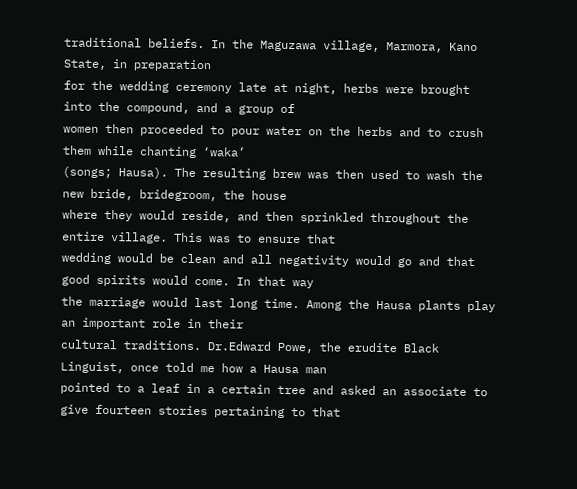traditional beliefs. In the Maguzawa village, Marmora, Kano State, in preparation
for the wedding ceremony late at night, herbs were brought into the compound, and a group of
women then proceeded to pour water on the herbs and to crush them while chanting ‘waka’
(songs; Hausa). The resulting brew was then used to wash the new bride, bridegroom, the house
where they would reside, and then sprinkled throughout the entire village. This was to ensure that
wedding would be clean and all negativity would go and that good spirits would come. In that way
the marriage would last long time. Among the Hausa plants play an important role in their
cultural traditions. Dr.Edward Powe, the erudite Black Linguist, once told me how a Hausa man
pointed to a leaf in a certain tree and asked an associate to give fourteen stories pertaining to that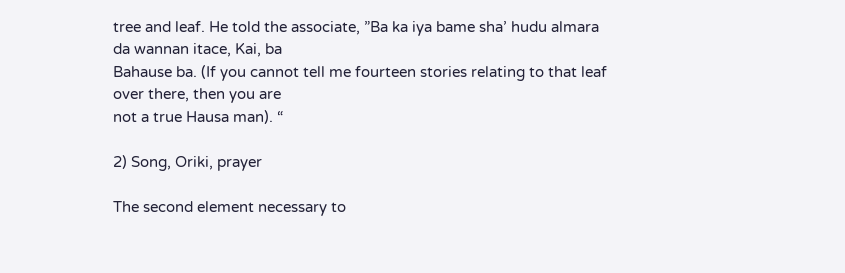tree and leaf. He told the associate, ”Ba ka iya bame sha’ hudu almara da wannan itace, Kai, ba
Bahause ba. (If you cannot tell me fourteen stories relating to that leaf over there, then you are
not a true Hausa man). “

2) Song, Oriki, prayer

The second element necessary to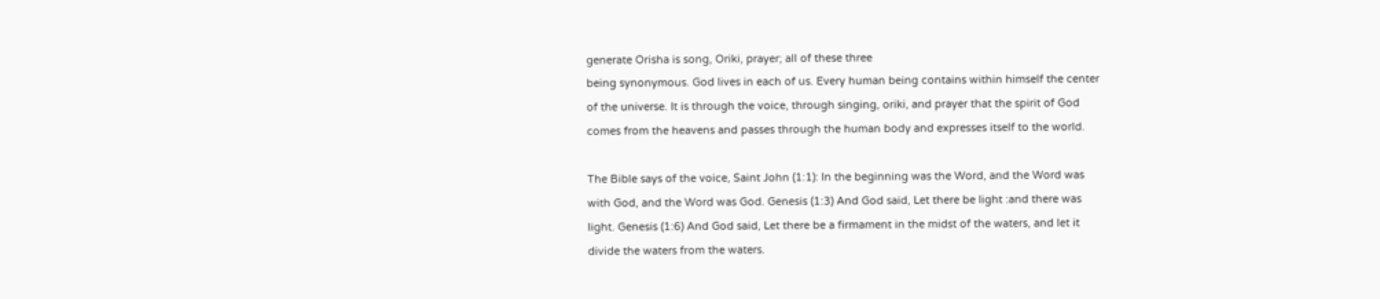generate Orisha is song, Oriki, prayer; all of these three
being synonymous. God lives in each of us. Every human being contains within himself the center
of the universe. It is through the voice, through singing, oriki, and prayer that the spirit of God
comes from the heavens and passes through the human body and expresses itself to the world.

The Bible says of the voice, Saint John (1:1): In the beginning was the Word, and the Word was
with God, and the Word was God. Genesis (1:3) And God said, Let there be light :and there was
light. Genesis (1:6) And God said, Let there be a firmament in the midst of the waters, and let it
divide the waters from the waters.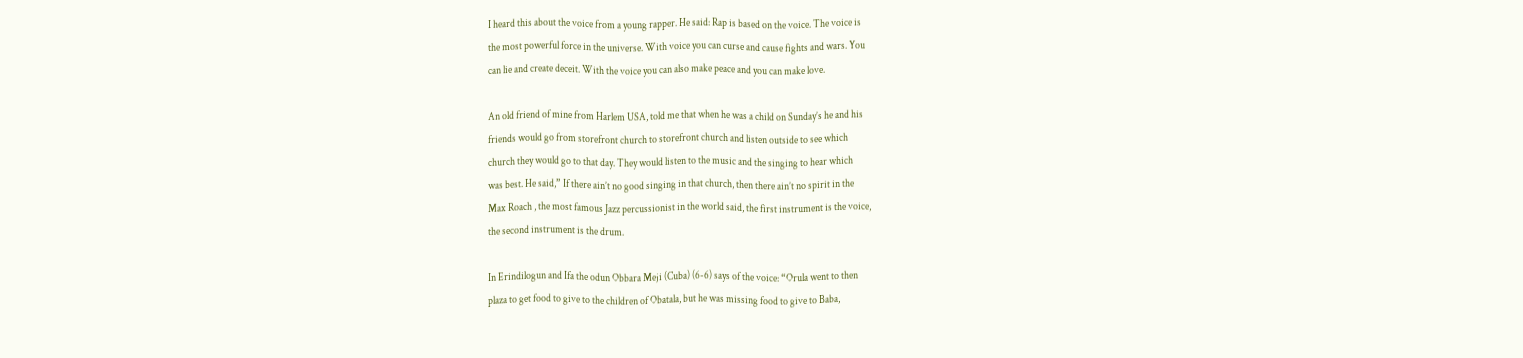I heard this about the voice from a young rapper. He said: Rap is based on the voice. The voice is
the most powerful force in the universe. With voice you can curse and cause fights and wars. You
can lie and create deceit. With the voice you can also make peace and you can make love.

An old friend of mine from Harlem USA, told me that when he was a child on Sunday’s he and his
friends would go from storefront church to storefront church and listen outside to see which
church they would go to that day. They would listen to the music and the singing to hear which
was best. He said,” If there ain’t no good singing in that church, then there ain’t no spirit in the
Max Roach , the most famous Jazz percussionist in the world said, the first instrument is the voice,
the second instrument is the drum.

In Erindilogun and Ifa the odun Obbara Meji (Cuba) (6-6) says of the voice: “Orula went to then
plaza to get food to give to the children of Obatala, but he was missing food to give to Baba,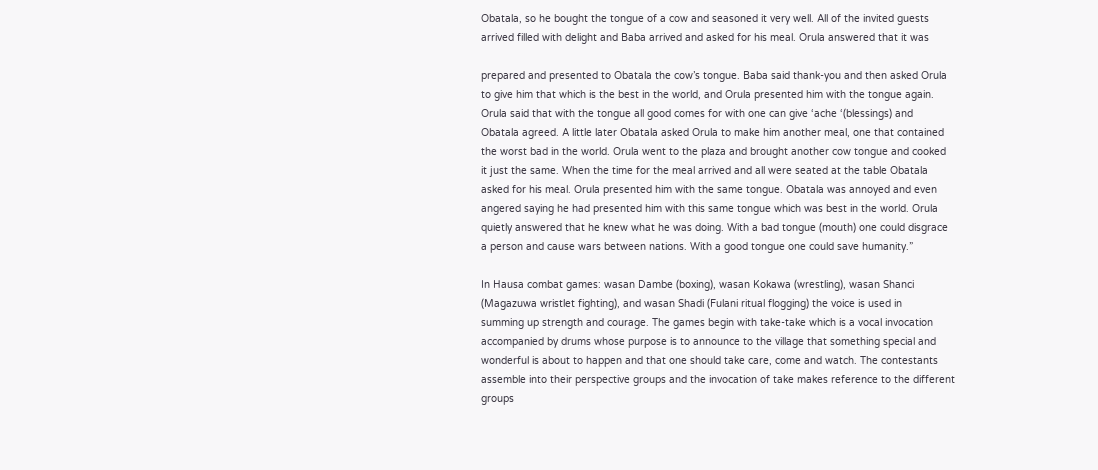Obatala, so he bought the tongue of a cow and seasoned it very well. All of the invited guests
arrived filled with delight and Baba arrived and asked for his meal. Orula answered that it was

prepared and presented to Obatala the cow’s tongue. Baba said thank-you and then asked Orula
to give him that which is the best in the world, and Orula presented him with the tongue again.
Orula said that with the tongue all good comes for with one can give ‘ache ‘(blessings) and
Obatala agreed. A little later Obatala asked Orula to make him another meal, one that contained
the worst bad in the world. Orula went to the plaza and brought another cow tongue and cooked
it just the same. When the time for the meal arrived and all were seated at the table Obatala
asked for his meal. Orula presented him with the same tongue. Obatala was annoyed and even
angered saying he had presented him with this same tongue which was best in the world. Orula
quietly answered that he knew what he was doing. With a bad tongue (mouth) one could disgrace
a person and cause wars between nations. With a good tongue one could save humanity.”

In Hausa combat games: wasan Dambe (boxing), wasan Kokawa (wrestling), wasan Shanci
(Magazuwa wristlet fighting), and wasan Shadi (Fulani ritual flogging) the voice is used in
summing up strength and courage. The games begin with take-take which is a vocal invocation
accompanied by drums whose purpose is to announce to the village that something special and
wonderful is about to happen and that one should take care, come and watch. The contestants
assemble into their perspective groups and the invocation of take makes reference to the different
groups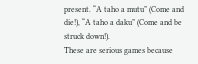present. “A taho a mutu” (Come and die!), “A taho a daku” (Come and be struck down!).
These are serious games because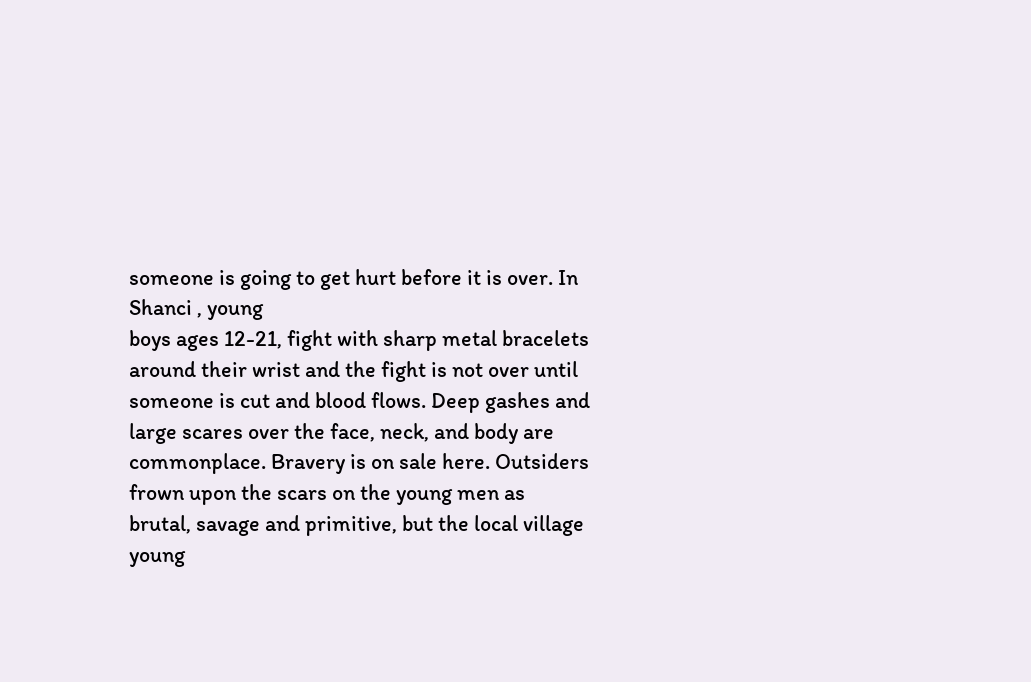someone is going to get hurt before it is over. In Shanci , young
boys ages 12-21, fight with sharp metal bracelets around their wrist and the fight is not over until
someone is cut and blood flows. Deep gashes and large scares over the face, neck, and body are
commonplace. Bravery is on sale here. Outsiders frown upon the scars on the young men as
brutal, savage and primitive, but the local village young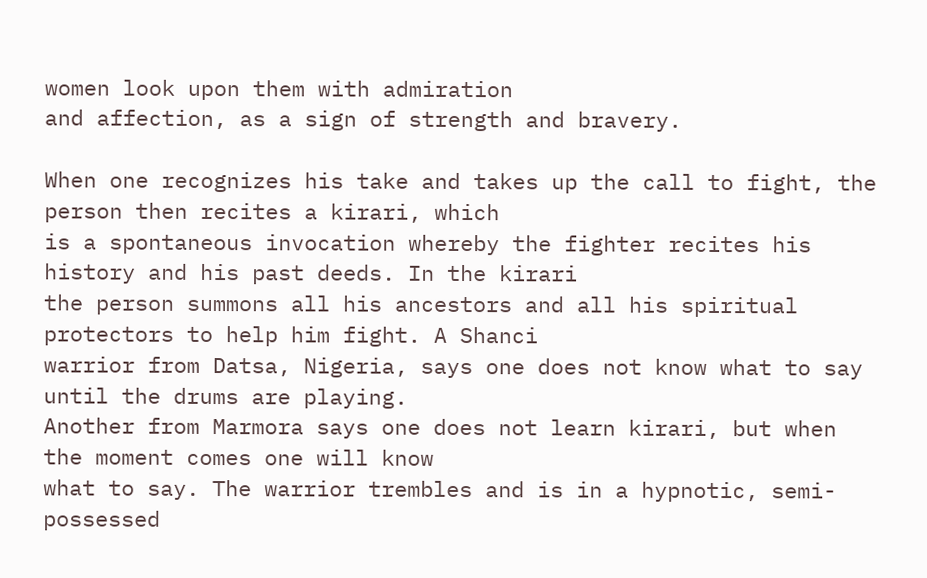women look upon them with admiration
and affection, as a sign of strength and bravery.

When one recognizes his take and takes up the call to fight, the person then recites a kirari, which
is a spontaneous invocation whereby the fighter recites his history and his past deeds. In the kirari
the person summons all his ancestors and all his spiritual protectors to help him fight. A Shanci
warrior from Datsa, Nigeria, says one does not know what to say until the drums are playing.
Another from Marmora says one does not learn kirari, but when the moment comes one will know
what to say. The warrior trembles and is in a hypnotic, semi-possessed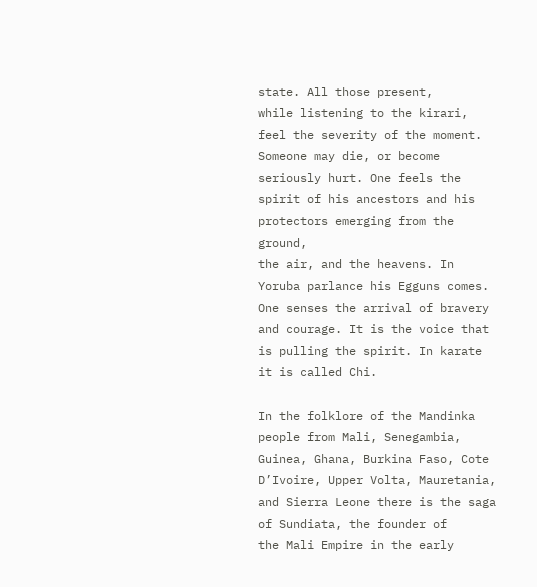state. All those present,
while listening to the kirari, feel the severity of the moment. Someone may die, or become
seriously hurt. One feels the spirit of his ancestors and his protectors emerging from the ground,
the air, and the heavens. In Yoruba parlance his Egguns comes. One senses the arrival of bravery
and courage. It is the voice that is pulling the spirit. In karate it is called Chi.

In the folklore of the Mandinka people from Mali, Senegambia, Guinea, Ghana, Burkina Faso, Cote
D’Ivoire, Upper Volta, Mauretania, and Sierra Leone there is the saga of Sundiata, the founder of
the Mali Empire in the early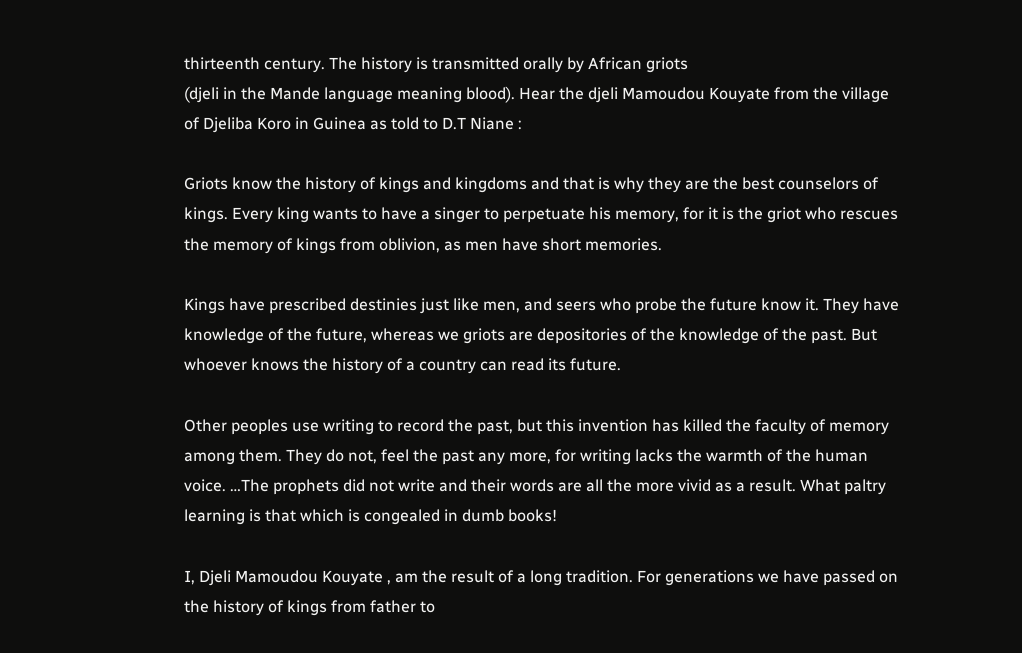thirteenth century. The history is transmitted orally by African griots
(djeli in the Mande language meaning blood). Hear the djeli Mamoudou Kouyate from the village
of Djeliba Koro in Guinea as told to D.T Niane :

Griots know the history of kings and kingdoms and that is why they are the best counselors of
kings. Every king wants to have a singer to perpetuate his memory, for it is the griot who rescues
the memory of kings from oblivion, as men have short memories.

Kings have prescribed destinies just like men, and seers who probe the future know it. They have
knowledge of the future, whereas we griots are depositories of the knowledge of the past. But
whoever knows the history of a country can read its future.

Other peoples use writing to record the past, but this invention has killed the faculty of memory
among them. They do not, feel the past any more, for writing lacks the warmth of the human
voice. …The prophets did not write and their words are all the more vivid as a result. What paltry
learning is that which is congealed in dumb books!

I, Djeli Mamoudou Kouyate , am the result of a long tradition. For generations we have passed on
the history of kings from father to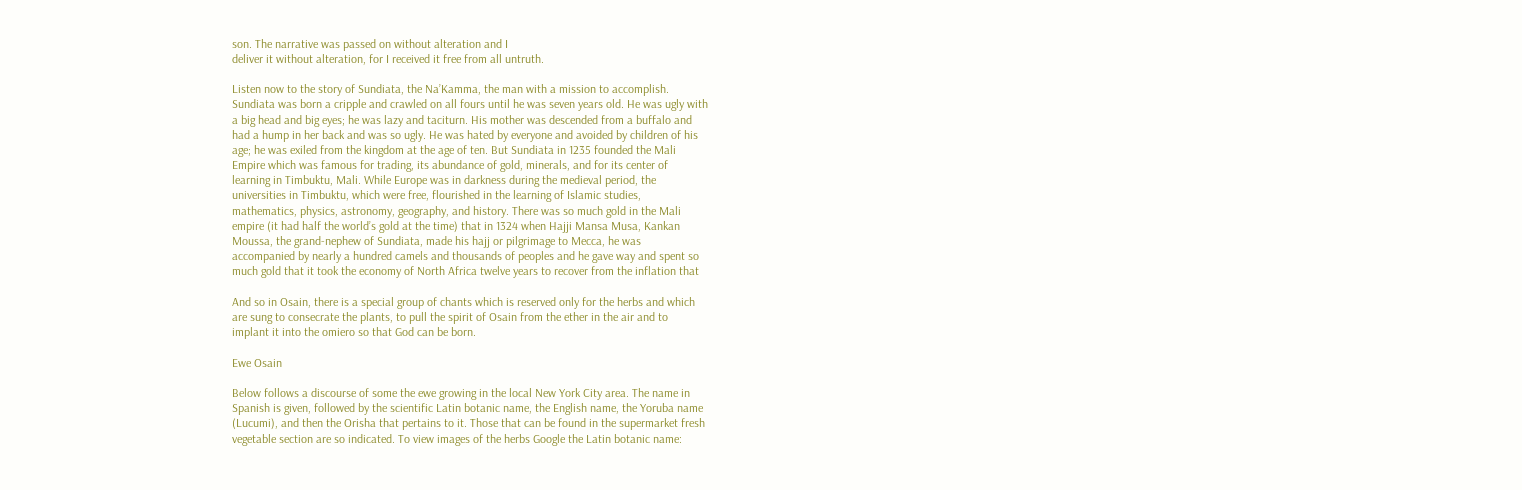son. The narrative was passed on without alteration and I
deliver it without alteration, for I received it free from all untruth.

Listen now to the story of Sundiata, the Na’Kamma, the man with a mission to accomplish.
Sundiata was born a cripple and crawled on all fours until he was seven years old. He was ugly with
a big head and big eyes; he was lazy and taciturn. His mother was descended from a buffalo and
had a hump in her back and was so ugly. He was hated by everyone and avoided by children of his
age; he was exiled from the kingdom at the age of ten. But Sundiata in 1235 founded the Mali
Empire which was famous for trading, its abundance of gold, minerals, and for its center of
learning in Timbuktu, Mali. While Europe was in darkness during the medieval period, the
universities in Timbuktu, which were free, flourished in the learning of Islamic studies,
mathematics, physics, astronomy, geography, and history. There was so much gold in the Mali
empire (it had half the world’s gold at the time) that in 1324 when Hajji Mansa Musa, Kankan
Moussa, the grand-nephew of Sundiata, made his hajj or pilgrimage to Mecca, he was
accompanied by nearly a hundred camels and thousands of peoples and he gave way and spent so
much gold that it took the economy of North Africa twelve years to recover from the inflation that

And so in Osain, there is a special group of chants which is reserved only for the herbs and which
are sung to consecrate the plants, to pull the spirit of Osain from the ether in the air and to
implant it into the omiero so that God can be born.

Ewe Osain

Below follows a discourse of some the ewe growing in the local New York City area. The name in
Spanish is given, followed by the scientific Latin botanic name, the English name, the Yoruba name
(Lucumi), and then the Orisha that pertains to it. Those that can be found in the supermarket fresh
vegetable section are so indicated. To view images of the herbs Google the Latin botanic name: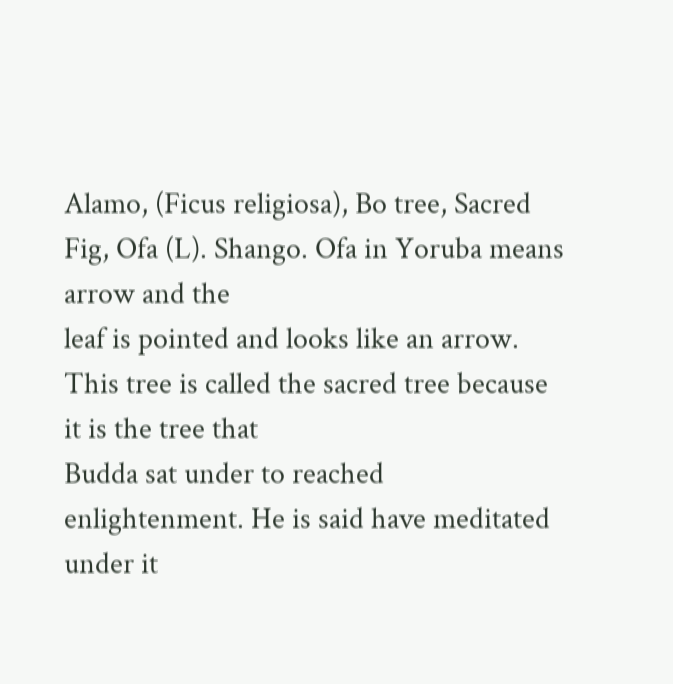Alamo, (Ficus religiosa), Bo tree, Sacred Fig, Ofa (L). Shango. Ofa in Yoruba means arrow and the
leaf is pointed and looks like an arrow. This tree is called the sacred tree because it is the tree that
Budda sat under to reached enlightenment. He is said have meditated under it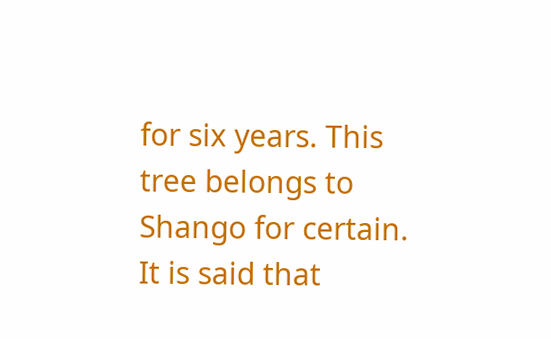for six years. This
tree belongs to Shango for certain. It is said that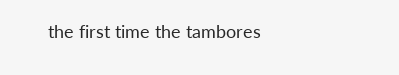the first time the tambores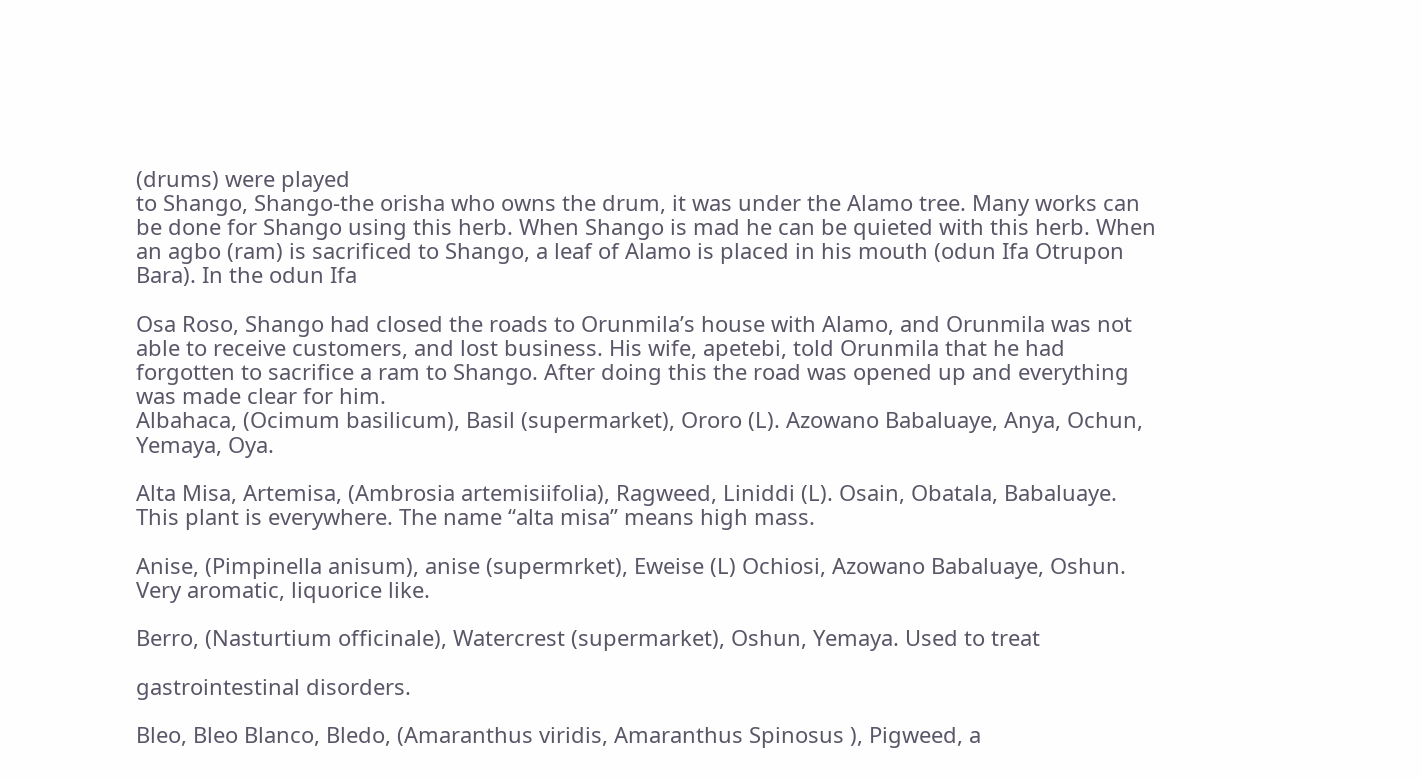(drums) were played
to Shango, Shango-the orisha who owns the drum, it was under the Alamo tree. Many works can
be done for Shango using this herb. When Shango is mad he can be quieted with this herb. When
an agbo (ram) is sacrificed to Shango, a leaf of Alamo is placed in his mouth (odun Ifa Otrupon
Bara). In the odun Ifa

Osa Roso, Shango had closed the roads to Orunmila’s house with Alamo, and Orunmila was not
able to receive customers, and lost business. His wife, apetebi, told Orunmila that he had
forgotten to sacrifice a ram to Shango. After doing this the road was opened up and everything
was made clear for him.
Albahaca, (Ocimum basilicum), Basil (supermarket), Ororo (L). Azowano Babaluaye, Anya, Ochun,
Yemaya, Oya.

Alta Misa, Artemisa, (Ambrosia artemisiifolia), Ragweed, Liniddi (L). Osain, Obatala, Babaluaye.
This plant is everywhere. The name “alta misa” means high mass.

Anise, (Pimpinella anisum), anise (supermrket), Eweise (L) Ochiosi, Azowano Babaluaye, Oshun.
Very aromatic, liquorice like.

Berro, (Nasturtium officinale), Watercrest (supermarket), Oshun, Yemaya. Used to treat

gastrointestinal disorders.

Bleo, Bleo Blanco, Bledo, (Amaranthus viridis, Amaranthus Spinosus ), Pigweed, a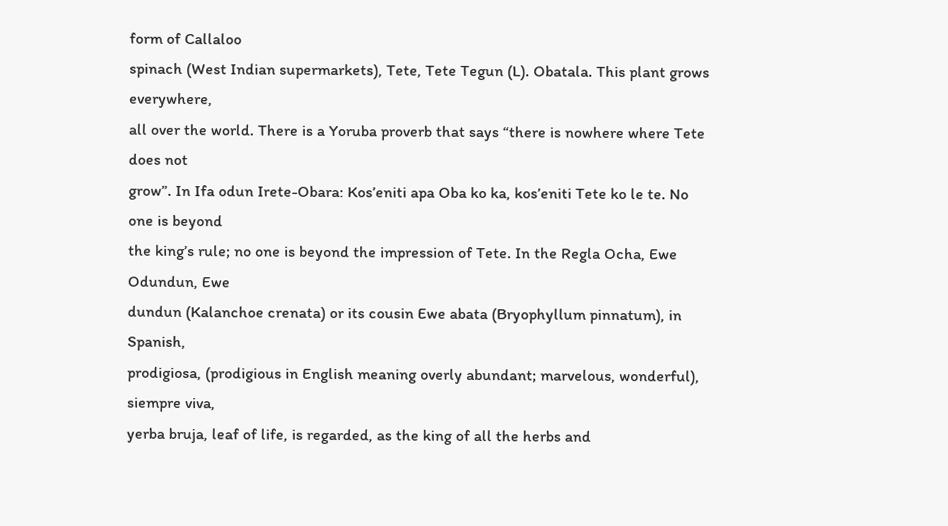form of Callaloo
spinach (West Indian supermarkets), Tete, Tete Tegun (L). Obatala. This plant grows everywhere,
all over the world. There is a Yoruba proverb that says “there is nowhere where Tete does not
grow”. In Ifa odun Irete-Obara: Kos’eniti apa Oba ko ka, kos’eniti Tete ko le te. No one is beyond
the king’s rule; no one is beyond the impression of Tete. In the Regla Ocha, Ewe Odundun, Ewe
dundun (Kalanchoe crenata) or its cousin Ewe abata (Bryophyllum pinnatum), in Spanish,
prodigiosa, (prodigious in English meaning overly abundant; marvelous, wonderful), siempre viva,
yerba bruja, leaf of life, is regarded, as the king of all the herbs and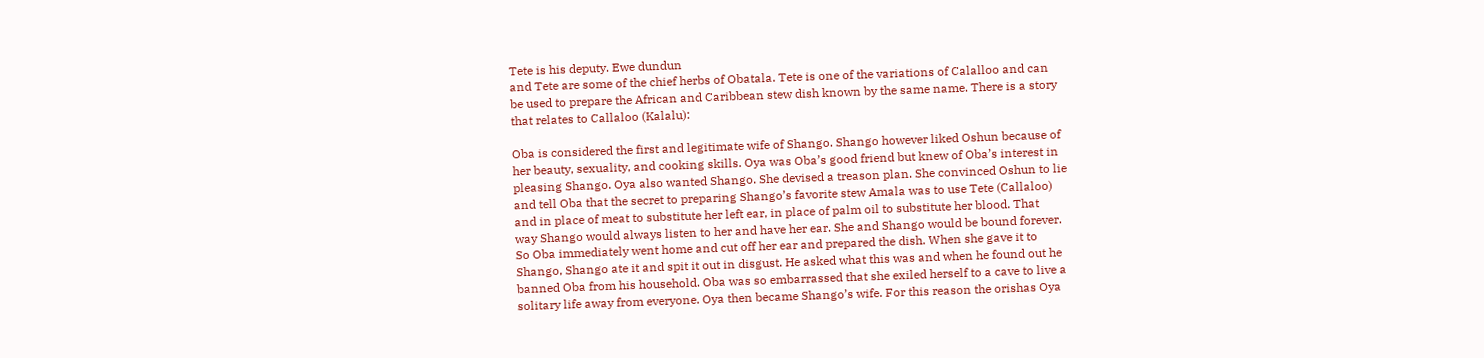Tete is his deputy. Ewe dundun
and Tete are some of the chief herbs of Obatala. Tete is one of the variations of Calalloo and can
be used to prepare the African and Caribbean stew dish known by the same name. There is a story
that relates to Callaloo (Kalalu):

Oba is considered the first and legitimate wife of Shango. Shango however liked Oshun because of
her beauty, sexuality, and cooking skills. Oya was Oba’s good friend but knew of Oba’s interest in
pleasing Shango. Oya also wanted Shango. She devised a treason plan. She convinced Oshun to lie
and tell Oba that the secret to preparing Shango’s favorite stew Amala was to use Tete (Callaloo)
and in place of meat to substitute her left ear, in place of palm oil to substitute her blood. That
way Shango would always listen to her and have her ear. She and Shango would be bound forever.
So Oba immediately went home and cut off her ear and prepared the dish. When she gave it to
Shango, Shango ate it and spit it out in disgust. He asked what this was and when he found out he
banned Oba from his household. Oba was so embarrassed that she exiled herself to a cave to live a
solitary life away from everyone. Oya then became Shango’s wife. For this reason the orishas Oya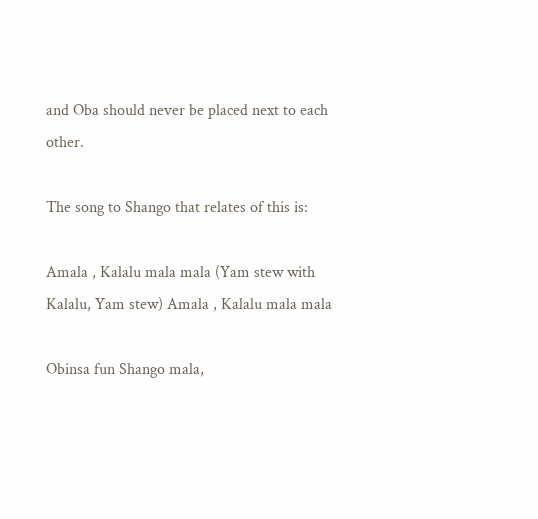and Oba should never be placed next to each other.

The song to Shango that relates of this is:

Amala , Kalalu mala mala (Yam stew with Kalalu, Yam stew) Amala , Kalalu mala mala

Obinsa fun Shango mala,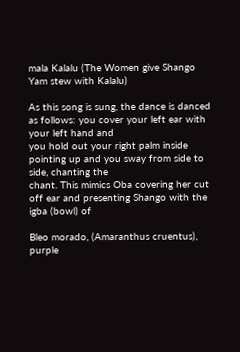mala Kalalu (The Women give Shango Yam stew with Kalalu)

As this song is sung, the dance is danced as follows: you cover your left ear with your left hand and
you hold out your right palm inside pointing up and you sway from side to side, chanting the
chant. This mimics Oba covering her cut off ear and presenting Shango with the igba (bowl) of

Bleo morado, (Amaranthus cruentus), purple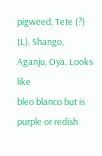pigweed, Tete (?) (L). Shango, Aganju, Oya. Looks like
bleo blanco but is purple or redish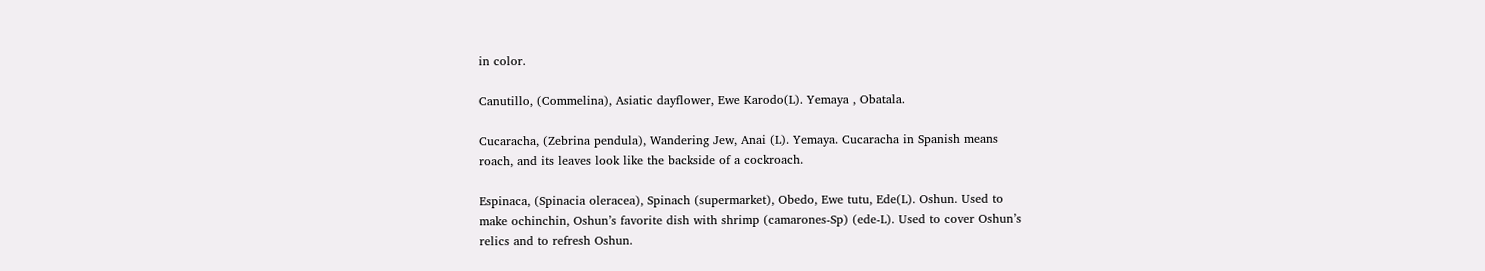in color.

Canutillo, (Commelina), Asiatic dayflower, Ewe Karodo(L). Yemaya , Obatala.

Cucaracha, (Zebrina pendula), Wandering Jew, Anai (L). Yemaya. Cucaracha in Spanish means
roach, and its leaves look like the backside of a cockroach.

Espinaca, (Spinacia oleracea), Spinach (supermarket), Obedo, Ewe tutu, Ede(L). Oshun. Used to
make ochinchin, Oshun’s favorite dish with shrimp (camarones-Sp) (ede-L). Used to cover Oshun’s
relics and to refresh Oshun.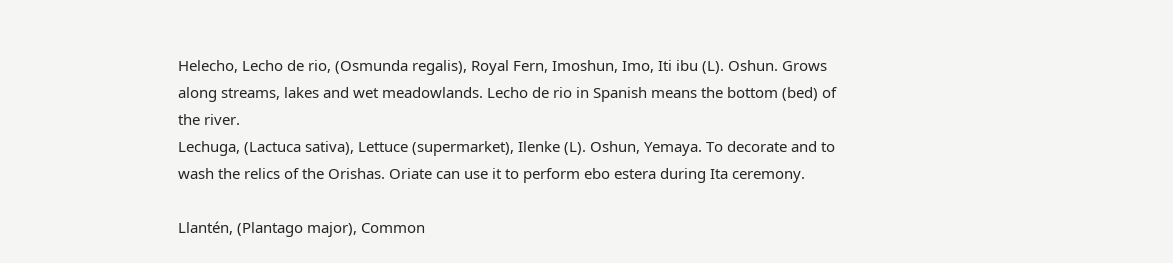Helecho, Lecho de rio, (Osmunda regalis), Royal Fern, Imoshun, Imo, Iti ibu (L). Oshun. Grows
along streams, lakes and wet meadowlands. Lecho de rio in Spanish means the bottom (bed) of
the river.
Lechuga, (Lactuca sativa), Lettuce (supermarket), Ilenke (L). Oshun, Yemaya. To decorate and to
wash the relics of the Orishas. Oriate can use it to perform ebo estera during Ita ceremony.

Llantén, (Plantago major), Common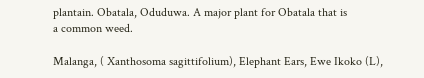plantain. Obatala, Oduduwa. A major plant for Obatala that is
a common weed.

Malanga, ( Xanthosoma sagittifolium), Elephant Ears, Ewe Ikoko (L),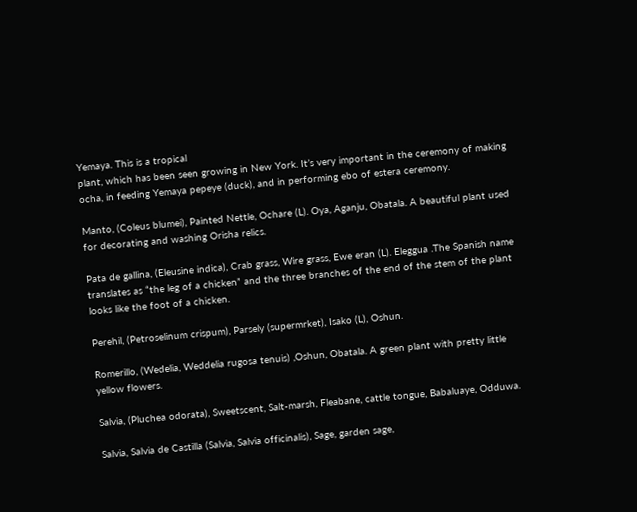Yemaya. This is a tropical
plant, which has been seen growing in New York. It’s very important in the ceremony of making
ocha, in feeding Yemaya pepeye (duck), and in performing ebo of estera ceremony.

Manto, (Coleus blumei), Painted Nettle, Ochare (L). Oya, Aganju, Obatala. A beautiful plant used
for decorating and washing Orisha relics.

Pata de gallina, (Eleusine indica), Crab grass, Wire grass, Ewe eran (L). Eleggua .The Spanish name
translates as “the leg of a chicken” and the three branches of the end of the stem of the plant
looks like the foot of a chicken.

Perehil, (Petroselinum crispum), Parsely (supermrket), Isako (L), Oshun.

Romerillo, (Wedelia, Weddelia rugosa tenuis) ,Oshun, Obatala. A green plant with pretty little
yellow flowers.

Salvia, (Pluchea odorata), Sweetscent, Salt-marsh, Fleabane, cattle tongue, Babaluaye, Odduwa.

Salvia, Salvia de Castilla (Salvia, Salvia officinalis), Sage, garden sage,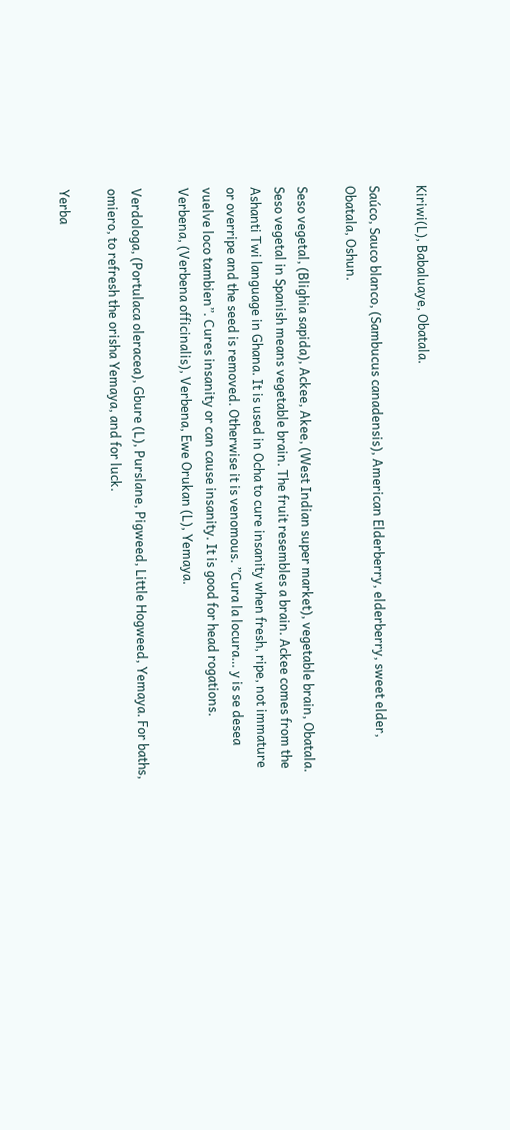Kiriwi(L), Babaluaye, Obatala.

Saúco, Sauco blanco, (Sambucus canadensis), American Elderberry, elderberry, sweet elder,
Obatala, Oshun.

Seso vegetal, (Blighia sapida), Ackee, Akee, (West Indian super market), vegetable brain, Obatala.
Seso vegetal in Spanish means vegetable brain. The fruit resembles a brain. Ackee comes from the
Ashanti Twi language in Ghana. It is used in Ocha to cure insanity when fresh, ripe, not immature
or overripe and the seed is removed. Otherwise it is venomous. ”Cura la locura… y is se desea
vuelve loco tambien”. Cures insanity or can cause insanity. It is good for head rogations.
Verbena, (Verbena officinalis), Verbena, Ewe Orukan (L), Yemaya.

Verdologa, (Portulaca oleracea), Gbure (L), Purslane, Pigweed, Little Hogweed, Yemaya. For baths,
omiero, to refresh the orisha Yemaya, and for luck.

Yerba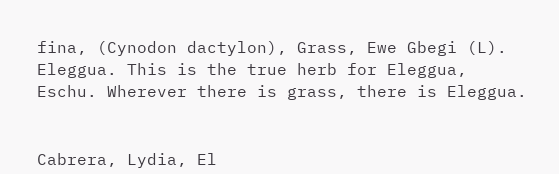fina, (Cynodon dactylon), Grass, Ewe Gbegi (L). Eleggua. This is the true herb for Eleggua,
Eschu. Wherever there is grass, there is Eleggua.


Cabrera, Lydia, El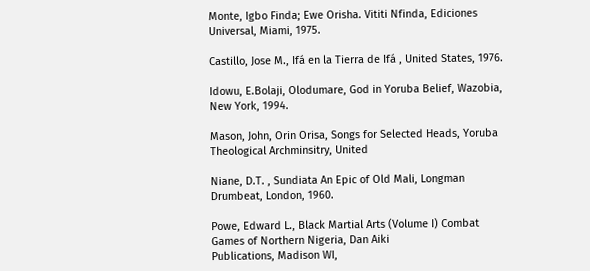Monte, Igbo Finda; Ewe Orisha. Vititi Nfinda, Ediciones Universal, Miami, 1975.

Castillo, Jose M., Ifá en la Tierra de Ifá , United States, 1976.

Idowu, E.Bolaji, Olodumare, God in Yoruba Belief, Wazobia, New York, 1994.

Mason, John, Orin Orisa, Songs for Selected Heads, Yoruba Theological Archminsitry, United

Niane, D.T. , Sundiata An Epic of Old Mali, Longman Drumbeat, London, 1960.

Powe, Edward L., Black Martial Arts (Volume I) Combat Games of Northern Nigeria, Dan Aiki
Publications, Madison WI,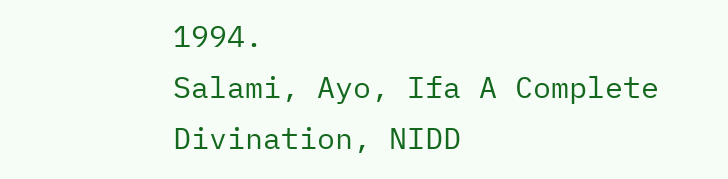1994.
Salami, Ayo, Ifa A Complete Divination, NIDD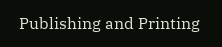Publishing and Printing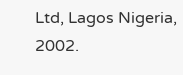Ltd, Lagos Nigeria, 2002.